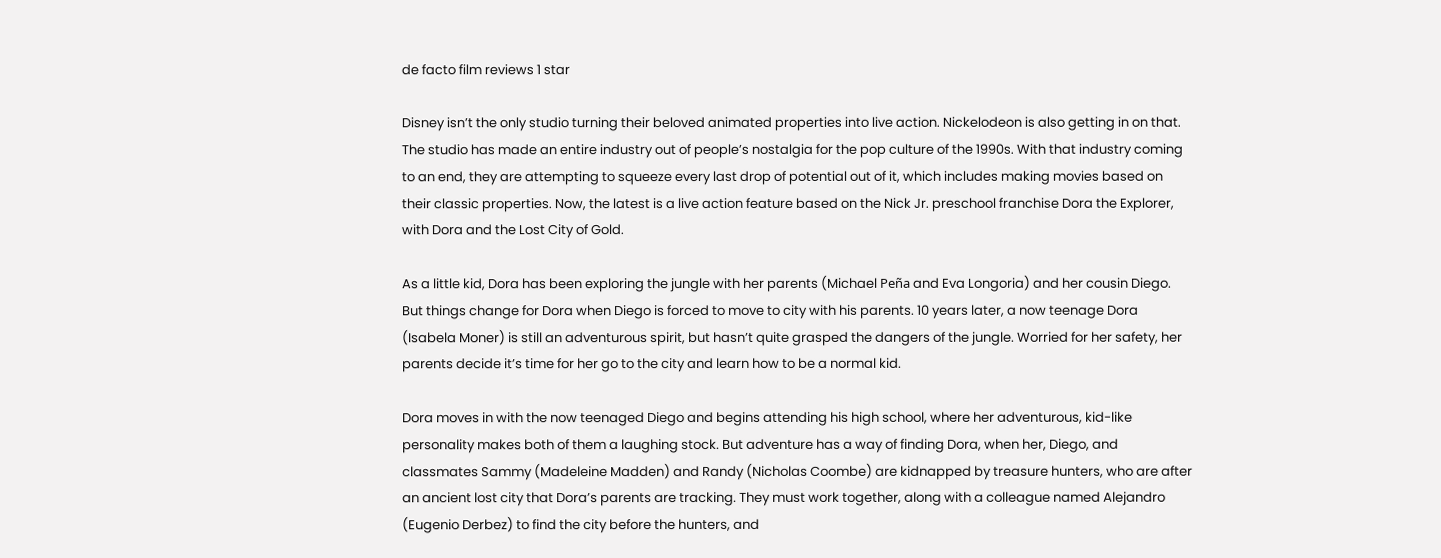de facto film reviews 1 star

Disney isn’t the only studio turning their beloved animated properties into live action. Nickelodeon is also getting in on that. The studio has made an entire industry out of people’s nostalgia for the pop culture of the 1990s. With that industry coming to an end, they are attempting to squeeze every last drop of potential out of it, which includes making movies based on their classic properties. Now, the latest is a live action feature based on the Nick Jr. preschool franchise Dora the Explorer, with Dora and the Lost City of Gold.

As a little kid, Dora has been exploring the jungle with her parents (Michael Peña and Eva Longoria) and her cousin Diego. But things change for Dora when Diego is forced to move to city with his parents. 10 years later, a now teenage Dora (Isabela Moner) is still an adventurous spirit, but hasn’t quite grasped the dangers of the jungle. Worried for her safety, her parents decide it’s time for her go to the city and learn how to be a normal kid.

Dora moves in with the now teenaged Diego and begins attending his high school, where her adventurous, kid-like personality makes both of them a laughing stock. But adventure has a way of finding Dora, when her, Diego, and classmates Sammy (Madeleine Madden) and Randy (Nicholas Coombe) are kidnapped by treasure hunters, who are after an ancient lost city that Dora’s parents are tracking. They must work together, along with a colleague named Alejandro (Eugenio Derbez) to find the city before the hunters, and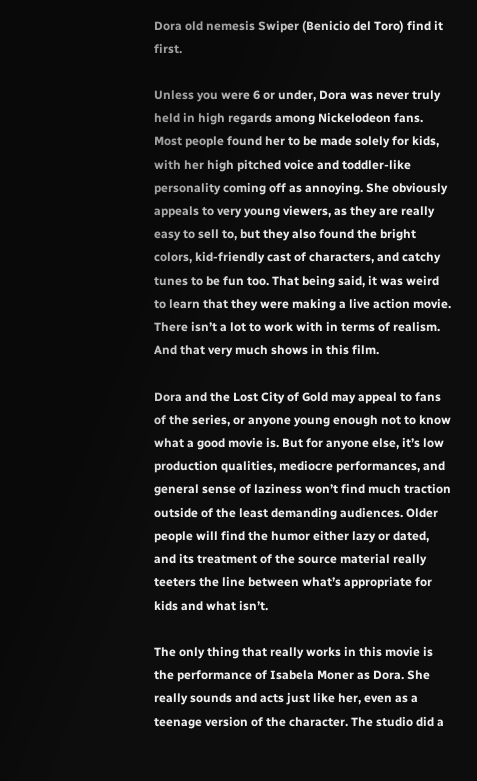Dora old nemesis Swiper (Benicio del Toro) find it first.

Unless you were 6 or under, Dora was never truly held in high regards among Nickelodeon fans. Most people found her to be made solely for kids, with her high pitched voice and toddler-like personality coming off as annoying. She obviously appeals to very young viewers, as they are really easy to sell to, but they also found the bright colors, kid-friendly cast of characters, and catchy tunes to be fun too. That being said, it was weird to learn that they were making a live action movie. There isn’t a lot to work with in terms of realism. And that very much shows in this film.

Dora and the Lost City of Gold may appeal to fans of the series, or anyone young enough not to know what a good movie is. But for anyone else, it’s low production qualities, mediocre performances, and general sense of laziness won’t find much traction outside of the least demanding audiences. Older people will find the humor either lazy or dated, and its treatment of the source material really teeters the line between what’s appropriate for kids and what isn’t.

The only thing that really works in this movie is the performance of Isabela Moner as Dora. She really sounds and acts just like her, even as a teenage version of the character. The studio did a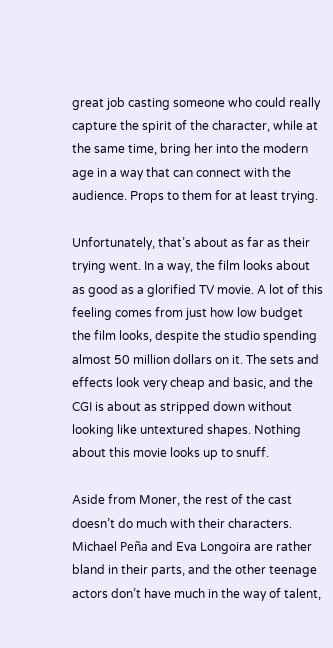great job casting someone who could really capture the spirit of the character, while at the same time, bring her into the modern age in a way that can connect with the audience. Props to them for at least trying.

Unfortunately, that’s about as far as their trying went. In a way, the film looks about as good as a glorified TV movie. A lot of this feeling comes from just how low budget the film looks, despite the studio spending almost 50 million dollars on it. The sets and effects look very cheap and basic, and the CGI is about as stripped down without looking like untextured shapes. Nothing about this movie looks up to snuff.

Aside from Moner, the rest of the cast doesn’t do much with their characters. Michael Peña and Eva Longoira are rather bland in their parts, and the other teenage actors don’t have much in the way of talent,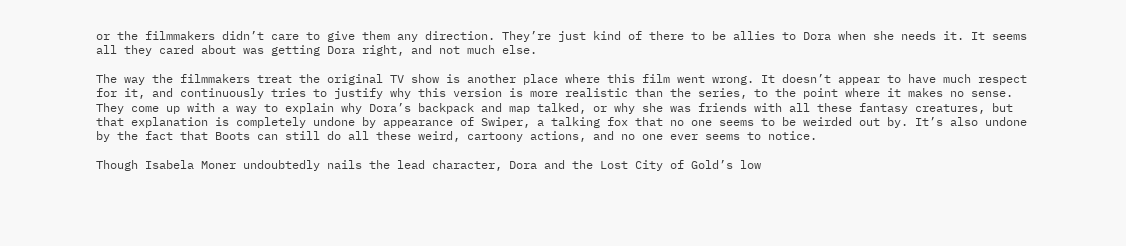or the filmmakers didn’t care to give them any direction. They’re just kind of there to be allies to Dora when she needs it. It seems all they cared about was getting Dora right, and not much else.

The way the filmmakers treat the original TV show is another place where this film went wrong. It doesn’t appear to have much respect for it, and continuously tries to justify why this version is more realistic than the series, to the point where it makes no sense. They come up with a way to explain why Dora’s backpack and map talked, or why she was friends with all these fantasy creatures, but that explanation is completely undone by appearance of Swiper, a talking fox that no one seems to be weirded out by. It’s also undone by the fact that Boots can still do all these weird, cartoony actions, and no one ever seems to notice.

Though Isabela Moner undoubtedly nails the lead character, Dora and the Lost City of Gold’s low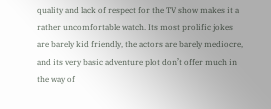quality and lack of respect for the TV show makes it a rather uncomfortable watch. Its most prolific jokes are barely kid friendly, the actors are barely mediocre, and its very basic adventure plot don’t offer much in the way of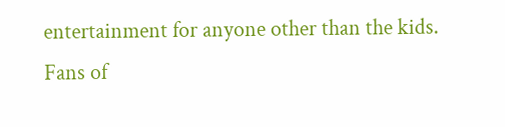entertainment for anyone other than the kids. Fans of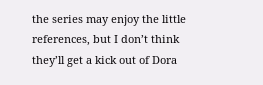the series may enjoy the little references, but I don’t think they’ll get a kick out of Dora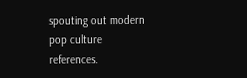spouting out modern pop culture references.